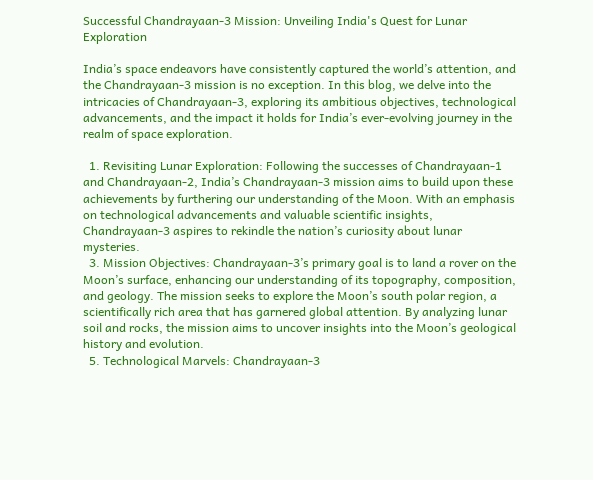Successful Chandrayaan-3 Mission: Unveiling India's Quest for Lunar Exploration

India’s space endeavors have consistently captured the world’s attention, and the Chandrayaan-3 mission is no exception. In this blog, we delve into the intricacies of Chandrayaan-3, exploring its ambitious objectives, technological advancements, and the impact it holds for India’s ever-evolving journey in the realm of space exploration.

  1. Revisiting Lunar Exploration: Following the successes of Chandrayaan-1 and Chandrayaan-2, India’s Chandrayaan-3 mission aims to build upon these achievements by furthering our understanding of the Moon. With an emphasis on technological advancements and valuable scientific insights, Chandrayaan-3 aspires to rekindle the nation’s curiosity about lunar mysteries.
  3. Mission Objectives: Chandrayaan-3’s primary goal is to land a rover on the Moon’s surface, enhancing our understanding of its topography, composition, and geology. The mission seeks to explore the Moon’s south polar region, a scientifically rich area that has garnered global attention. By analyzing lunar soil and rocks, the mission aims to uncover insights into the Moon’s geological history and evolution.
  5. Technological Marvels: Chandrayaan-3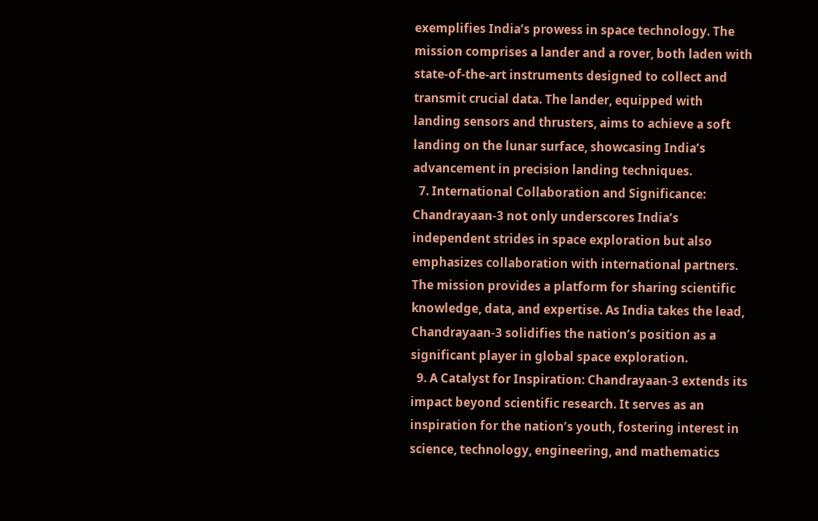exemplifies India’s prowess in space technology. The mission comprises a lander and a rover, both laden with state-of-the-art instruments designed to collect and transmit crucial data. The lander, equipped with landing sensors and thrusters, aims to achieve a soft landing on the lunar surface, showcasing India’s advancement in precision landing techniques.
  7. International Collaboration and Significance: Chandrayaan-3 not only underscores India’s independent strides in space exploration but also emphasizes collaboration with international partners. The mission provides a platform for sharing scientific knowledge, data, and expertise. As India takes the lead, Chandrayaan-3 solidifies the nation’s position as a significant player in global space exploration.
  9. A Catalyst for Inspiration: Chandrayaan-3 extends its impact beyond scientific research. It serves as an inspiration for the nation’s youth, fostering interest in science, technology, engineering, and mathematics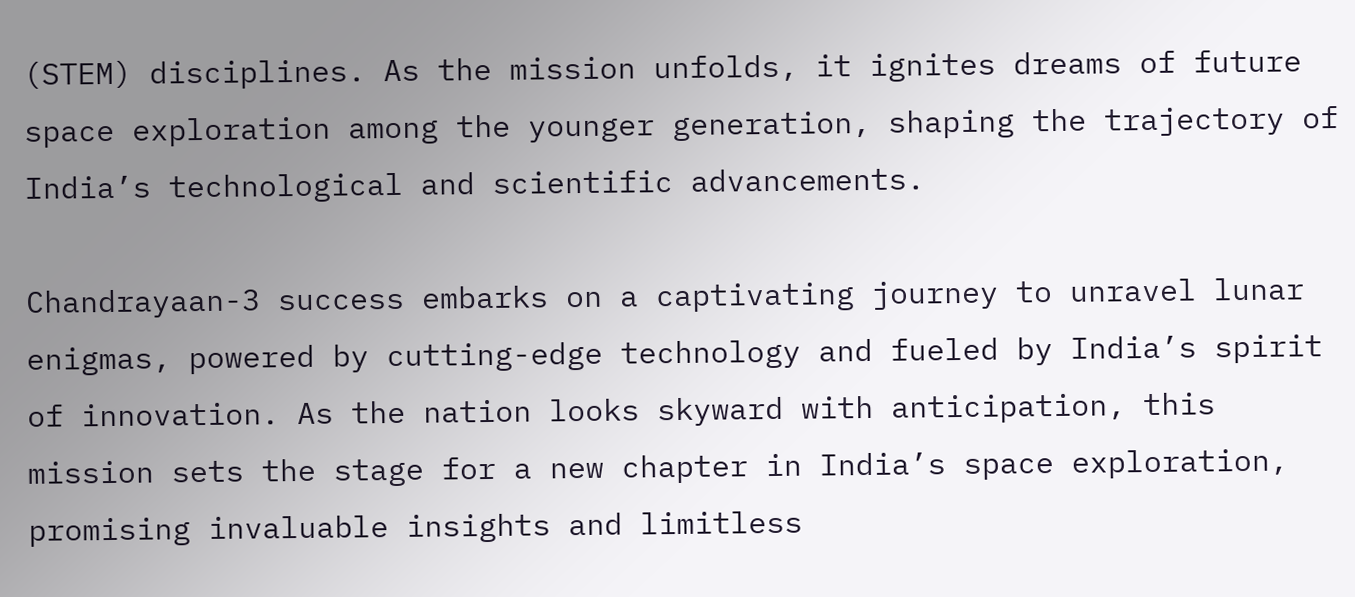(STEM) disciplines. As the mission unfolds, it ignites dreams of future space exploration among the younger generation, shaping the trajectory of India’s technological and scientific advancements.

Chandrayaan-3 success embarks on a captivating journey to unravel lunar enigmas, powered by cutting-edge technology and fueled by India’s spirit of innovation. As the nation looks skyward with anticipation, this mission sets the stage for a new chapter in India’s space exploration, promising invaluable insights and limitless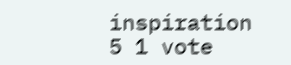inspiration
5 1 vote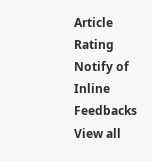Article Rating
Notify of
Inline Feedbacks
View all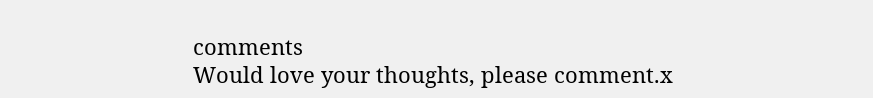comments
Would love your thoughts, please comment.x